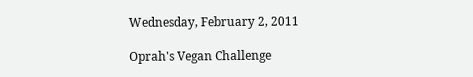Wednesday, February 2, 2011

Oprah's Vegan Challenge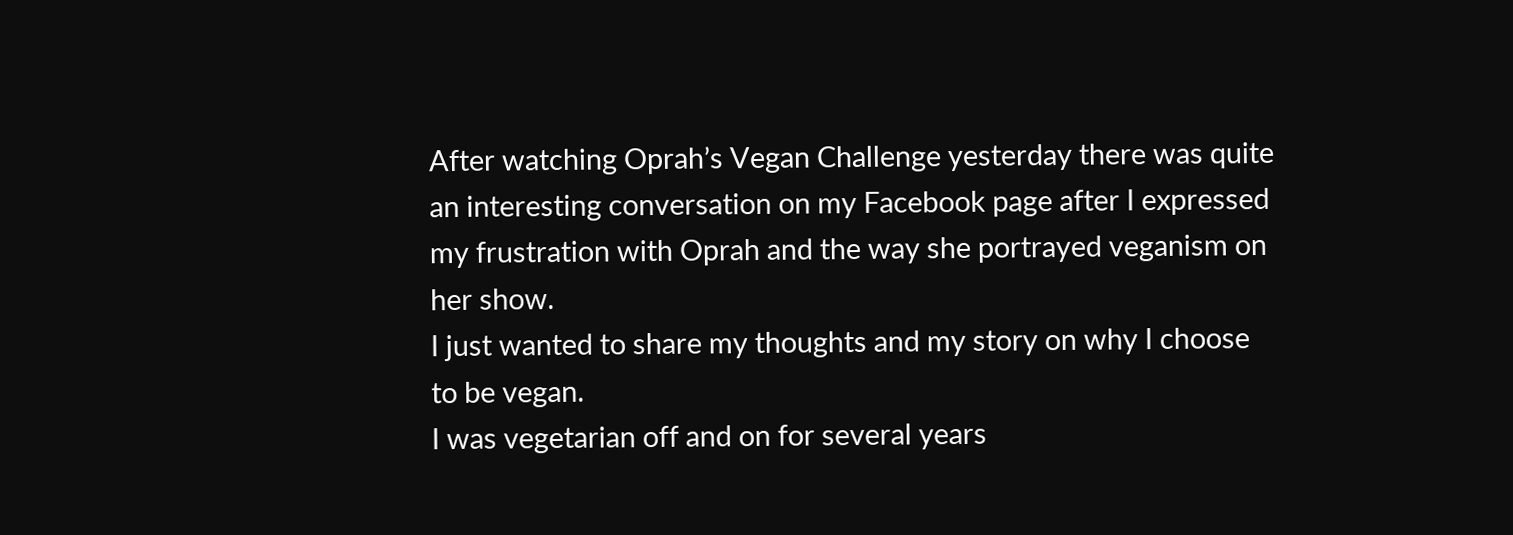After watching Oprah’s Vegan Challenge yesterday there was quite an interesting conversation on my Facebook page after I expressed my frustration with Oprah and the way she portrayed veganism on her show.
I just wanted to share my thoughts and my story on why I choose to be vegan.
I was vegetarian off and on for several years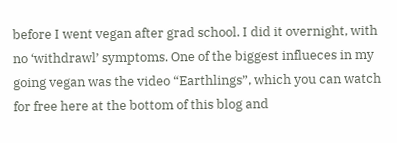before I went vegan after grad school. I did it overnight, with no ‘withdrawl’ symptoms. One of the biggest influeces in my going vegan was the video “Earthlings”, which you can watch for free here at the bottom of this blog and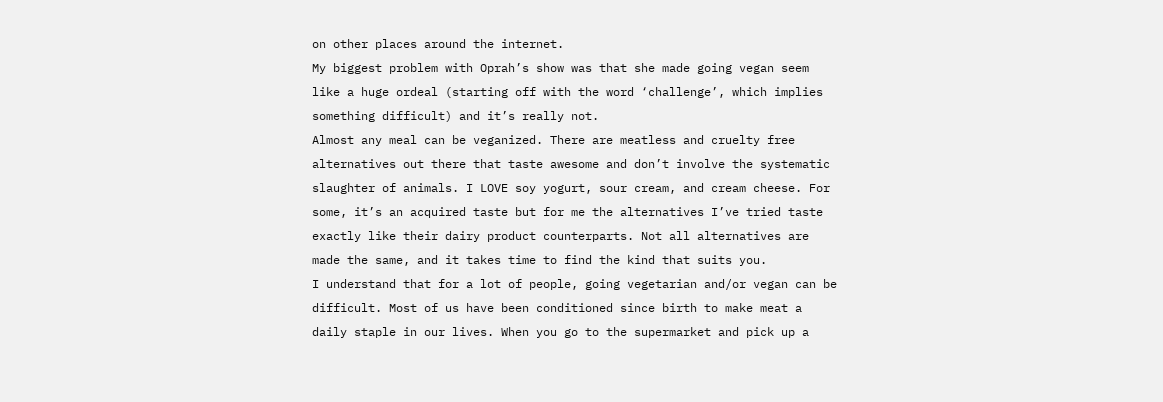on other places around the internet.
My biggest problem with Oprah’s show was that she made going vegan seem like a huge ordeal (starting off with the word ‘challenge’, which implies something difficult) and it’s really not.
Almost any meal can be veganized. There are meatless and cruelty free alternatives out there that taste awesome and don’t involve the systematic slaughter of animals. I LOVE soy yogurt, sour cream, and cream cheese. For some, it’s an acquired taste but for me the alternatives I’ve tried taste exactly like their dairy product counterparts. Not all alternatives are made the same, and it takes time to find the kind that suits you.
I understand that for a lot of people, going vegetarian and/or vegan can be difficult. Most of us have been conditioned since birth to make meat a daily staple in our lives. When you go to the supermarket and pick up a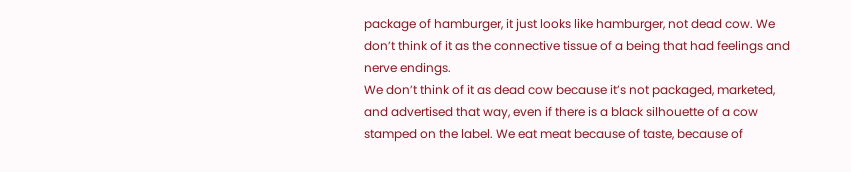package of hamburger, it just looks like hamburger, not dead cow. We don’t think of it as the connective tissue of a being that had feelings and nerve endings.
We don’t think of it as dead cow because it’s not packaged, marketed, and advertised that way, even if there is a black silhouette of a cow stamped on the label. We eat meat because of taste, because of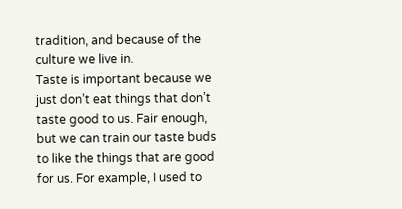tradition, and because of the culture we live in.
Taste is important because we just don’t eat things that don’t taste good to us. Fair enough, but we can train our taste buds to like the things that are good for us. For example, I used to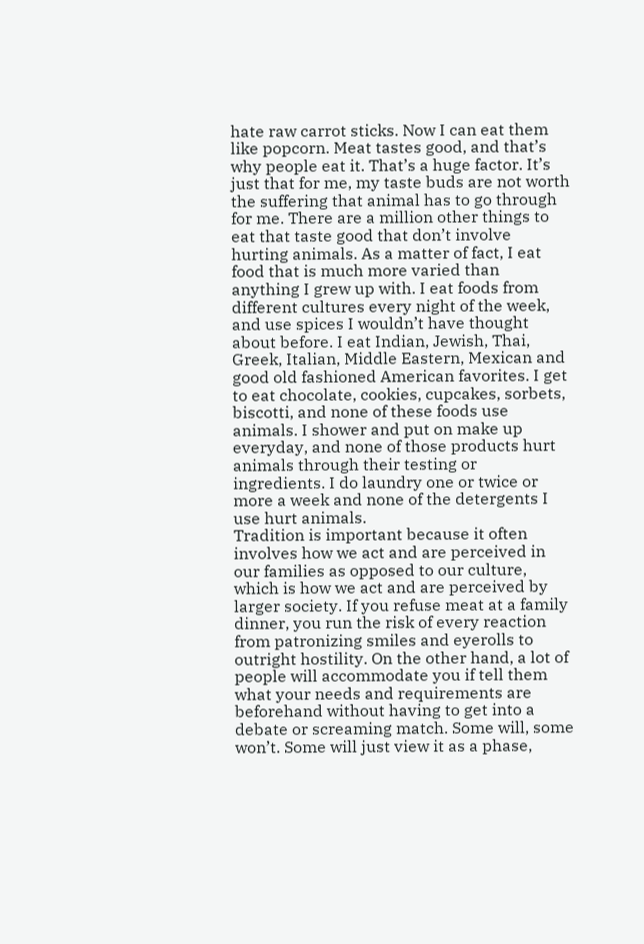hate raw carrot sticks. Now I can eat them like popcorn. Meat tastes good, and that’s why people eat it. That’s a huge factor. It’s just that for me, my taste buds are not worth the suffering that animal has to go through for me. There are a million other things to eat that taste good that don’t involve hurting animals. As a matter of fact, I eat food that is much more varied than anything I grew up with. I eat foods from different cultures every night of the week, and use spices I wouldn’t have thought about before. I eat Indian, Jewish, Thai, Greek, Italian, Middle Eastern, Mexican and good old fashioned American favorites. I get to eat chocolate, cookies, cupcakes, sorbets, biscotti, and none of these foods use animals. I shower and put on make up everyday, and none of those products hurt animals through their testing or ingredients. I do laundry one or twice or more a week and none of the detergents I use hurt animals.
Tradition is important because it often involves how we act and are perceived in our families as opposed to our culture, which is how we act and are perceived by larger society. If you refuse meat at a family dinner, you run the risk of every reaction from patronizing smiles and eyerolls to outright hostility. On the other hand, a lot of people will accommodate you if tell them what your needs and requirements are beforehand without having to get into a debate or screaming match. Some will, some won’t. Some will just view it as a phase,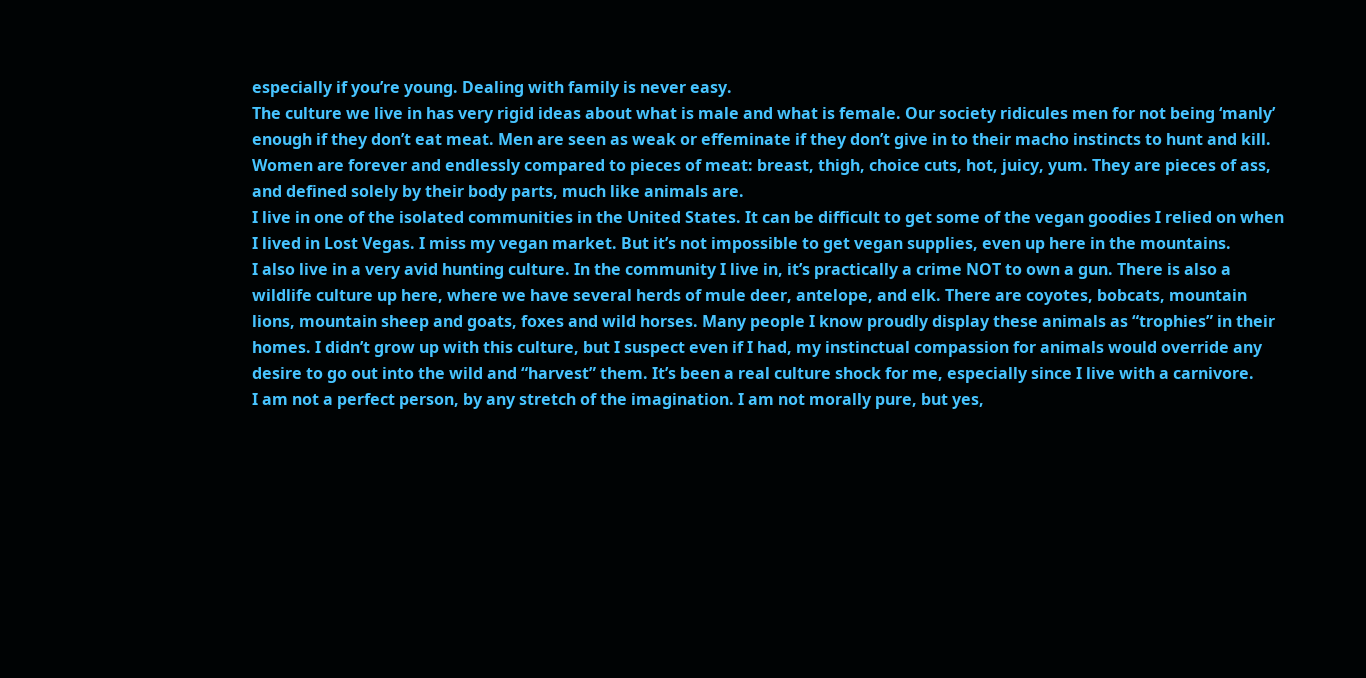especially if you’re young. Dealing with family is never easy.
The culture we live in has very rigid ideas about what is male and what is female. Our society ridicules men for not being ‘manly’ enough if they don’t eat meat. Men are seen as weak or effeminate if they don’t give in to their macho instincts to hunt and kill.
Women are forever and endlessly compared to pieces of meat: breast, thigh, choice cuts, hot, juicy, yum. They are pieces of ass, and defined solely by their body parts, much like animals are.
I live in one of the isolated communities in the United States. It can be difficult to get some of the vegan goodies I relied on when I lived in Lost Vegas. I miss my vegan market. But it’s not impossible to get vegan supplies, even up here in the mountains.
I also live in a very avid hunting culture. In the community I live in, it’s practically a crime NOT to own a gun. There is also a wildlife culture up here, where we have several herds of mule deer, antelope, and elk. There are coyotes, bobcats, mountain lions, mountain sheep and goats, foxes and wild horses. Many people I know proudly display these animals as “trophies” in their homes. I didn’t grow up with this culture, but I suspect even if I had, my instinctual compassion for animals would override any desire to go out into the wild and “harvest” them. It’s been a real culture shock for me, especially since I live with a carnivore.
I am not a perfect person, by any stretch of the imagination. I am not morally pure, but yes,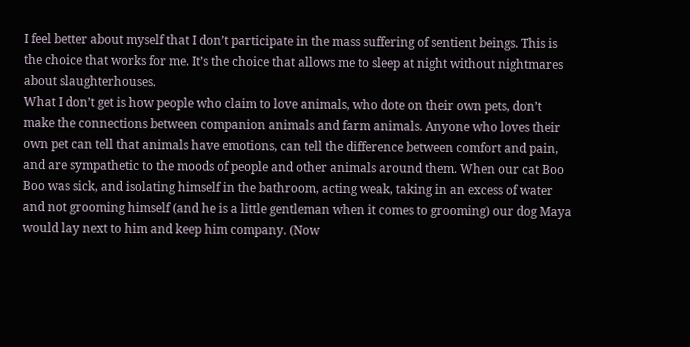I feel better about myself that I don’t participate in the mass suffering of sentient beings. This is the choice that works for me. It’s the choice that allows me to sleep at night without nightmares about slaughterhouses.
What I don’t get is how people who claim to love animals, who dote on their own pets, don’t make the connections between companion animals and farm animals. Anyone who loves their own pet can tell that animals have emotions, can tell the difference between comfort and pain, and are sympathetic to the moods of people and other animals around them. When our cat Boo Boo was sick, and isolating himself in the bathroom, acting weak, taking in an excess of water and not grooming himself (and he is a little gentleman when it comes to grooming) our dog Maya would lay next to him and keep him company. (Now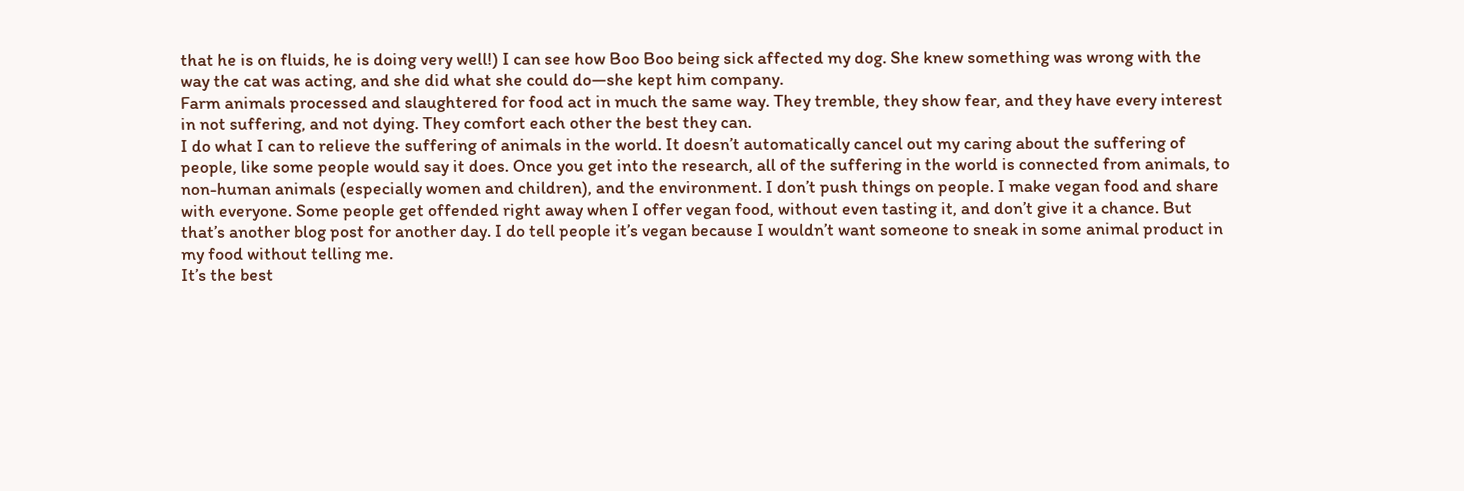that he is on fluids, he is doing very well!) I can see how Boo Boo being sick affected my dog. She knew something was wrong with the way the cat was acting, and she did what she could do—she kept him company.
Farm animals processed and slaughtered for food act in much the same way. They tremble, they show fear, and they have every interest in not suffering, and not dying. They comfort each other the best they can.
I do what I can to relieve the suffering of animals in the world. It doesn’t automatically cancel out my caring about the suffering of people, like some people would say it does. Once you get into the research, all of the suffering in the world is connected from animals, to non-human animals (especially women and children), and the environment. I don’t push things on people. I make vegan food and share with everyone. Some people get offended right away when I offer vegan food, without even tasting it, and don’t give it a chance. But that’s another blog post for another day. I do tell people it’s vegan because I wouldn’t want someone to sneak in some animal product in my food without telling me.
It’s the best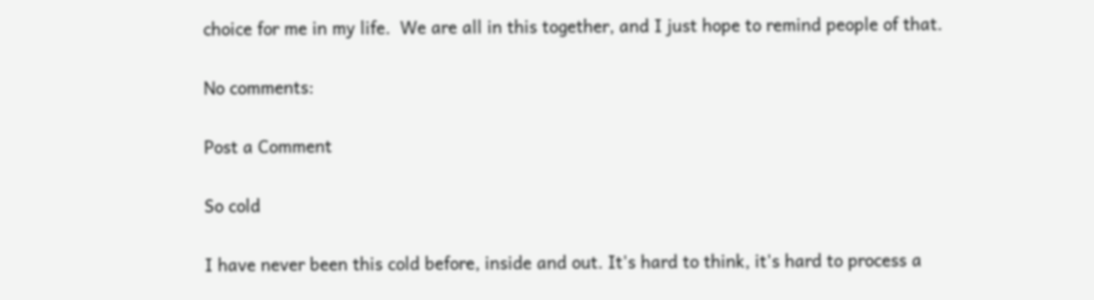choice for me in my life.  We are all in this together, and I just hope to remind people of that.

No comments:

Post a Comment

So cold

I have never been this cold before, inside and out. It's hard to think, it's hard to process a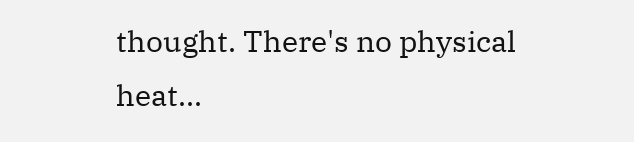thought. There's no physical heat...